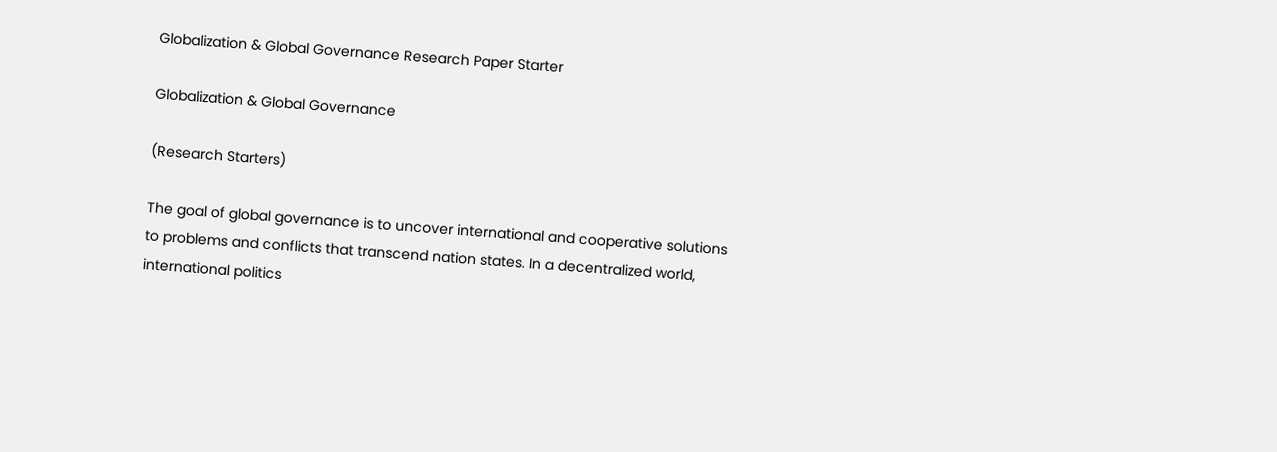Globalization & Global Governance Research Paper Starter

Globalization & Global Governance

(Research Starters)

The goal of global governance is to uncover international and cooperative solutions to problems and conflicts that transcend nation states. In a decentralized world, international politics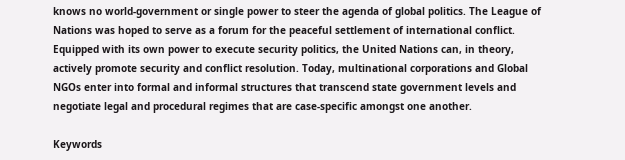knows no world-government or single power to steer the agenda of global politics. The League of Nations was hoped to serve as a forum for the peaceful settlement of international conflict. Equipped with its own power to execute security politics, the United Nations can, in theory, actively promote security and conflict resolution. Today, multinational corporations and Global NGOs enter into formal and informal structures that transcend state government levels and negotiate legal and procedural regimes that are case-specific amongst one another.

Keywords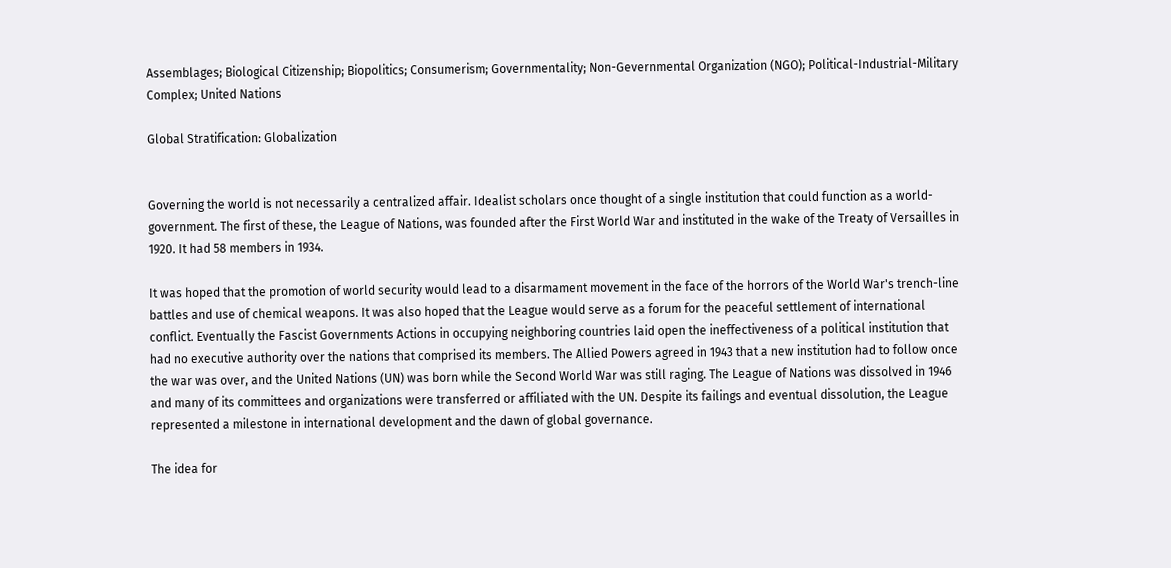Assemblages; Biological Citizenship; Biopolitics; Consumerism; Governmentality; Non-Gevernmental Organization (NGO); Political-Industrial-Military Complex; United Nations

Global Stratification: Globalization


Governing the world is not necessarily a centralized affair. Idealist scholars once thought of a single institution that could function as a world-government. The first of these, the League of Nations, was founded after the First World War and instituted in the wake of the Treaty of Versailles in 1920. It had 58 members in 1934.

It was hoped that the promotion of world security would lead to a disarmament movement in the face of the horrors of the World War's trench-line battles and use of chemical weapons. It was also hoped that the League would serve as a forum for the peaceful settlement of international conflict. Eventually the Fascist Governments Actions in occupying neighboring countries laid open the ineffectiveness of a political institution that had no executive authority over the nations that comprised its members. The Allied Powers agreed in 1943 that a new institution had to follow once the war was over, and the United Nations (UN) was born while the Second World War was still raging. The League of Nations was dissolved in 1946 and many of its committees and organizations were transferred or affiliated with the UN. Despite its failings and eventual dissolution, the League represented a milestone in international development and the dawn of global governance.

The idea for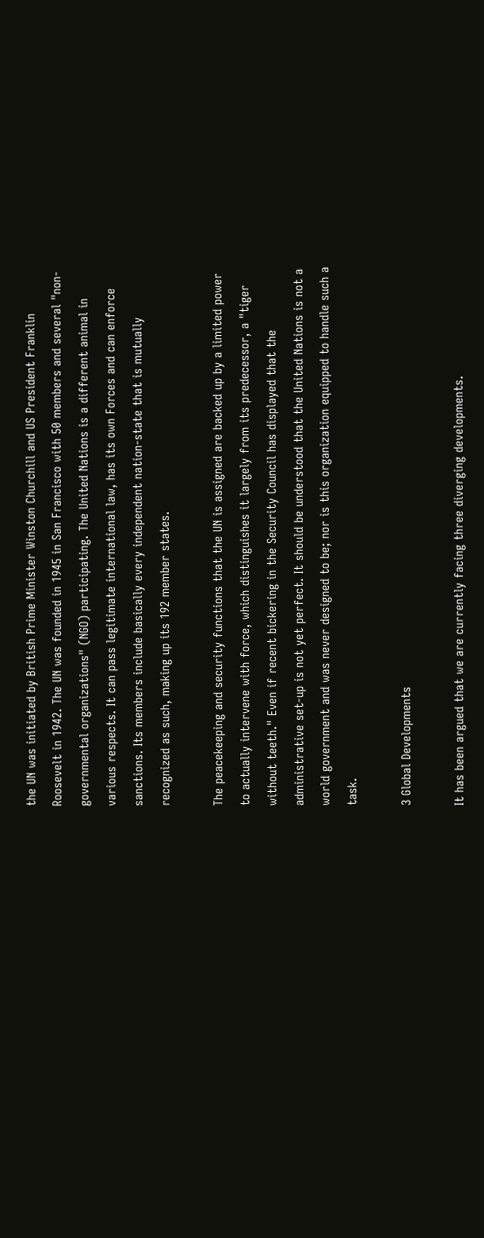the UN was initiated by British Prime Minister Winston Churchill and US President Franklin Roosevelt in 1942. The UN was founded in 1945 in San Francisco with 50 members and several "non-governmental organizations" (NGO) participating. The United Nations is a different animal in various respects. It can pass legitimate international law, has its own Forces and can enforce sanctions. Its members include basically every independent nation-state that is mutually recognized as such, making up its 192 member states.

The peacekeeping and security functions that the UN is assigned are backed up by a limited power to actually intervene with force, which distinguishes it largely from its predecessor, a "tiger without teeth." Even if recent bickering in the Security Council has displayed that the administrative set-up is not yet perfect. It should be understood that the United Nations is not a world government and was never designed to be; nor is this organization equipped to handle such a task.

3 Global Developments

It has been argued that we are currently facing three diverging developments.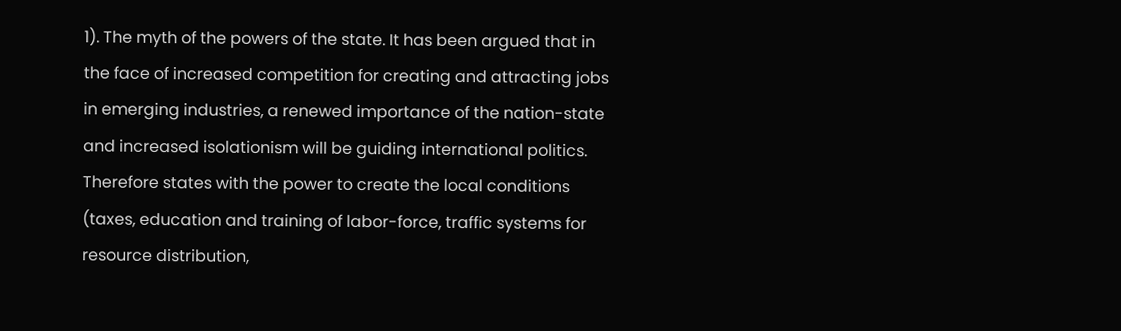1). The myth of the powers of the state. It has been argued that in the face of increased competition for creating and attracting jobs in emerging industries, a renewed importance of the nation-state and increased isolationism will be guiding international politics. Therefore states with the power to create the local conditions (taxes, education and training of labor-force, traffic systems for resource distribution,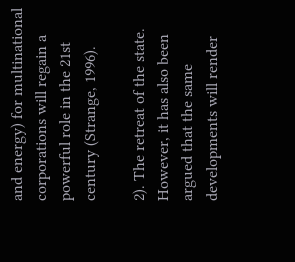and energy) for multinational corporations will regain a powerful role in the 21st century (Strange, 1996).

2). The retreat of the state. However, it has also been argued that the same developments will render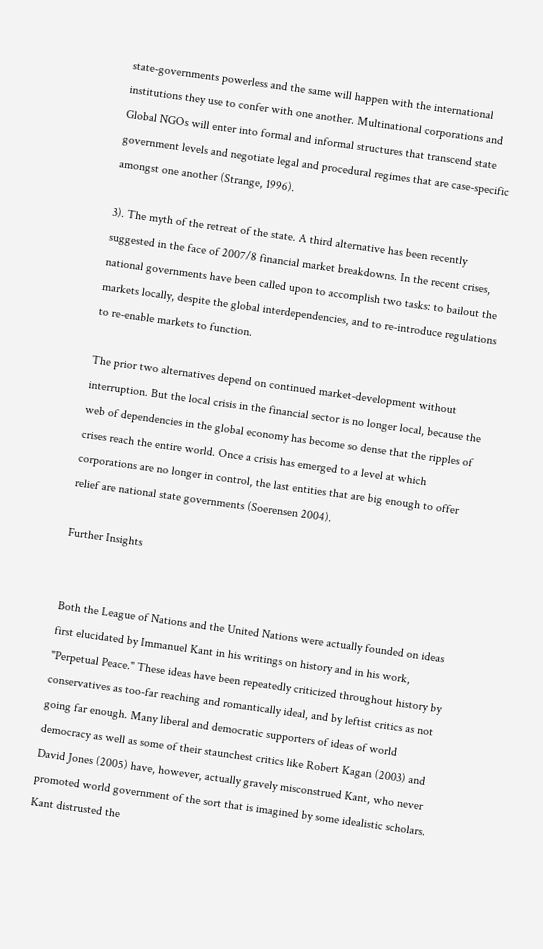state-governments powerless and the same will happen with the international institutions they use to confer with one another. Multinational corporations and Global NGOs will enter into formal and informal structures that transcend state government levels and negotiate legal and procedural regimes that are case-specific amongst one another (Strange, 1996).

3). The myth of the retreat of the state. A third alternative has been recently suggested in the face of 2007/8 financial market breakdowns. In the recent crises, national governments have been called upon to accomplish two tasks: to bailout the markets locally, despite the global interdependencies, and to re-introduce regulations to re-enable markets to function.

The prior two alternatives depend on continued market-development without interruption. But the local crisis in the financial sector is no longer local, because the web of dependencies in the global economy has become so dense that the ripples of crises reach the entire world. Once a crisis has emerged to a level at which corporations are no longer in control, the last entities that are big enough to offer relief are national state governments (Soerensen 2004).

Further Insights


Both the League of Nations and the United Nations were actually founded on ideas first elucidated by Immanuel Kant in his writings on history and in his work, "Perpetual Peace." These ideas have been repeatedly criticized throughout history by conservatives as too-far reaching and romantically ideal, and by leftist critics as not going far enough. Many liberal and democratic supporters of ideas of world democracy as well as some of their staunchest critics like Robert Kagan (2003) and David Jones (2005) have, however, actually gravely misconstrued Kant, who never promoted world government of the sort that is imagined by some idealistic scholars. Kant distrusted the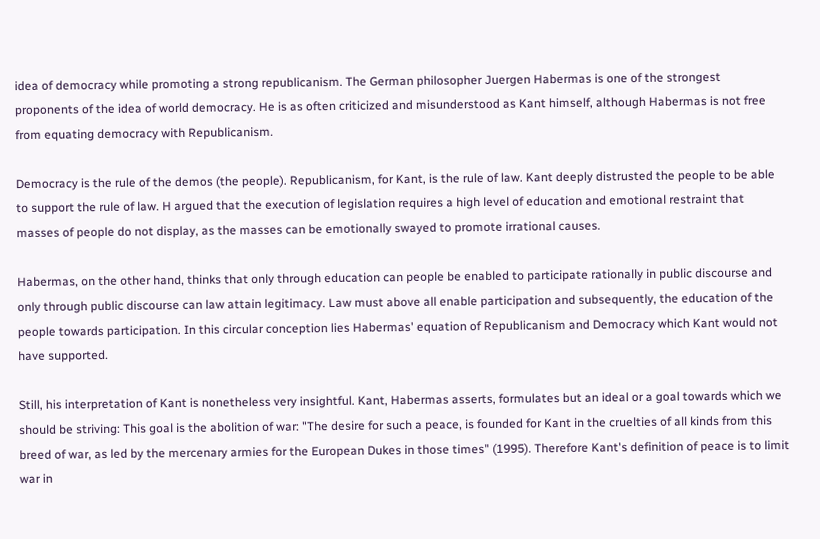idea of democracy while promoting a strong republicanism. The German philosopher Juergen Habermas is one of the strongest proponents of the idea of world democracy. He is as often criticized and misunderstood as Kant himself, although Habermas is not free from equating democracy with Republicanism.

Democracy is the rule of the demos (the people). Republicanism, for Kant, is the rule of law. Kant deeply distrusted the people to be able to support the rule of law. H argued that the execution of legislation requires a high level of education and emotional restraint that masses of people do not display, as the masses can be emotionally swayed to promote irrational causes.

Habermas, on the other hand, thinks that only through education can people be enabled to participate rationally in public discourse and only through public discourse can law attain legitimacy. Law must above all enable participation and subsequently, the education of the people towards participation. In this circular conception lies Habermas' equation of Republicanism and Democracy which Kant would not have supported.

Still, his interpretation of Kant is nonetheless very insightful. Kant, Habermas asserts, formulates but an ideal or a goal towards which we should be striving: This goal is the abolition of war: "The desire for such a peace, is founded for Kant in the cruelties of all kinds from this breed of war, as led by the mercenary armies for the European Dukes in those times" (1995). Therefore Kant's definition of peace is to limit war in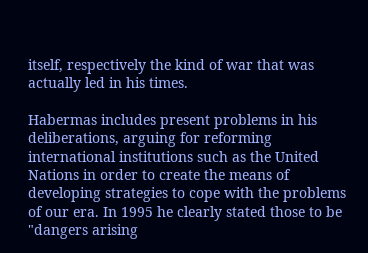itself, respectively the kind of war that was actually led in his times.

Habermas includes present problems in his deliberations, arguing for reforming international institutions such as the United Nations in order to create the means of developing strategies to cope with the problems of our era. In 1995 he clearly stated those to be "dangers arising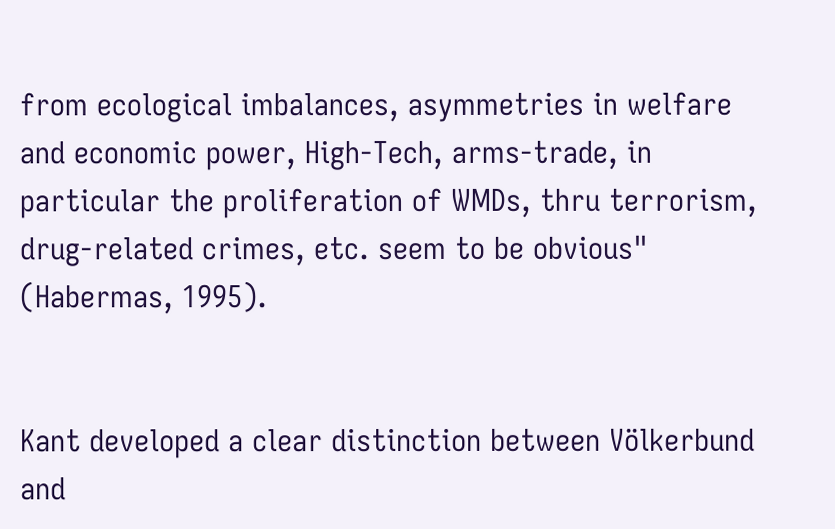from ecological imbalances, asymmetries in welfare and economic power, High-Tech, arms-trade, in particular the proliferation of WMDs, thru terrorism, drug-related crimes, etc. seem to be obvious" (Habermas, 1995).


Kant developed a clear distinction between Völkerbund and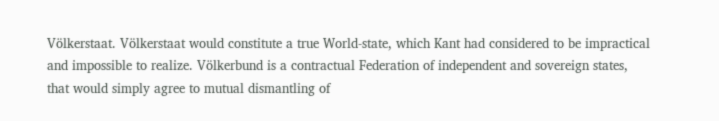Völkerstaat. Völkerstaat would constitute a true World-state, which Kant had considered to be impractical and impossible to realize. Völkerbund is a contractual Federation of independent and sovereign states, that would simply agree to mutual dismantling of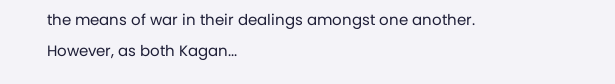the means of war in their dealings amongst one another. However, as both Kagan...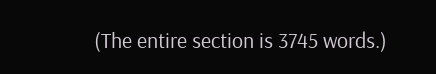(The entire section is 3745 words.)